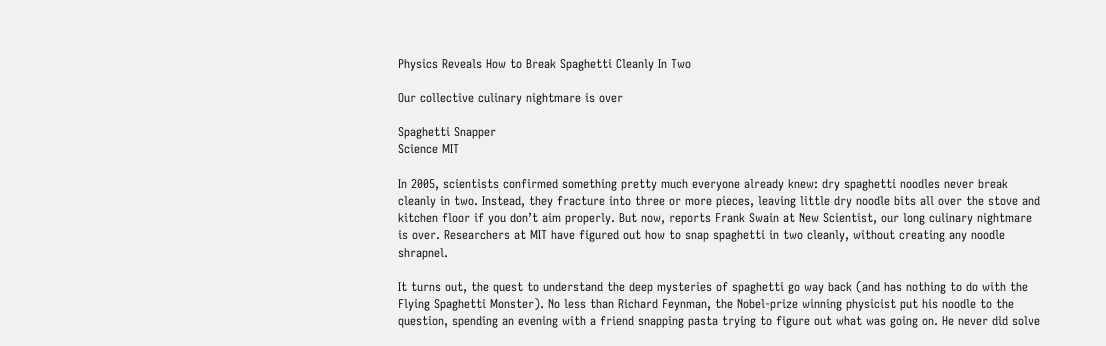Physics Reveals How to Break Spaghetti Cleanly In Two

Our collective culinary nightmare is over

Spaghetti Snapper
Science MIT

In 2005, scientists confirmed something pretty much everyone already knew: dry spaghetti noodles never break cleanly in two. Instead, they fracture into three or more pieces, leaving little dry noodle bits all over the stove and kitchen floor if you don’t aim properly. But now, reports Frank Swain at New Scientist, our long culinary nightmare is over. Researchers at MIT have figured out how to snap spaghetti in two cleanly, without creating any noodle shrapnel.

It turns out, the quest to understand the deep mysteries of spaghetti go way back (and has nothing to do with the Flying Spaghetti Monster). No less than Richard Feynman, the Nobel-prize winning physicist put his noodle to the question, spending an evening with a friend snapping pasta trying to figure out what was going on. He never did solve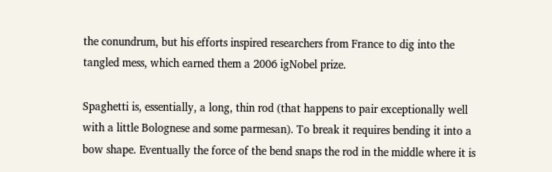the conundrum, but his efforts inspired researchers from France to dig into the tangled mess, which earned them a 2006 igNobel prize.

Spaghetti is, essentially, a long, thin rod (that happens to pair exceptionally well with a little Bolognese and some parmesan). To break it requires bending it into a bow shape. Eventually the force of the bend snaps the rod in the middle where it is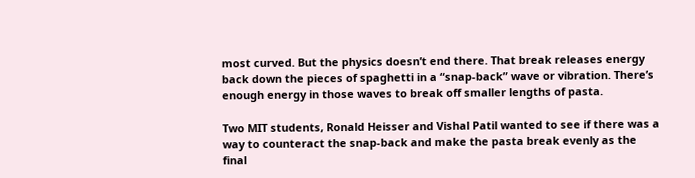most curved. But the physics doesn’t end there. That break releases energy back down the pieces of spaghetti in a “snap-back” wave or vibration. There’s enough energy in those waves to break off smaller lengths of pasta.

Two MIT students, Ronald Heisser and Vishal Patil wanted to see if there was a way to counteract the snap-back and make the pasta break evenly as the final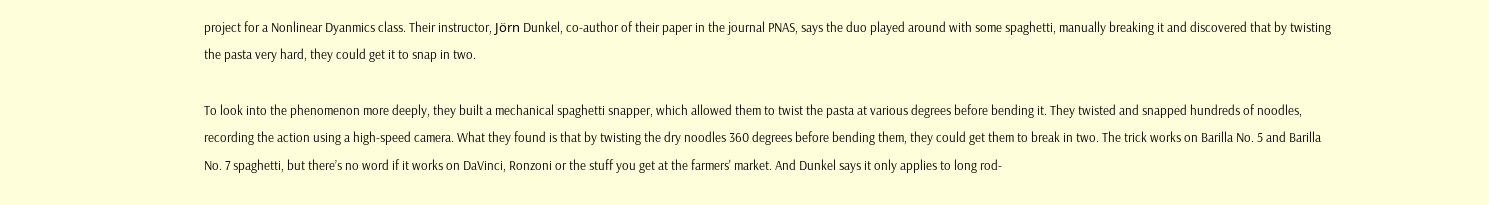project for a Nonlinear Dyanmics class. Their instructor, Jörn Dunkel, co-author of their paper in the journal PNAS, says the duo played around with some spaghetti, manually breaking it and discovered that by twisting the pasta very hard, they could get it to snap in two.

To look into the phenomenon more deeply, they built a mechanical spaghetti snapper, which allowed them to twist the pasta at various degrees before bending it. They twisted and snapped hundreds of noodles, recording the action using a high-speed camera. What they found is that by twisting the dry noodles 360 degrees before bending them, they could get them to break in two. The trick works on Barilla No. 5 and Barilla No. 7 spaghetti, but there’s no word if it works on DaVinci, Ronzoni or the stuff you get at the farmers' market. And Dunkel says it only applies to long rod-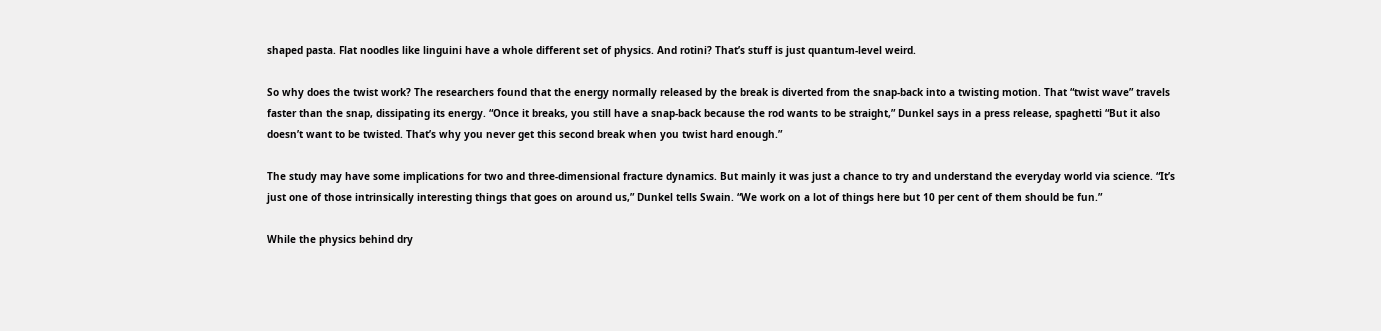shaped pasta. Flat noodles like linguini have a whole different set of physics. And rotini? That’s stuff is just quantum-level weird.

So why does the twist work? The researchers found that the energy normally released by the break is diverted from the snap-back into a twisting motion. That “twist wave” travels faster than the snap, dissipating its energy. “Once it breaks, you still have a snap-back because the rod wants to be straight,” Dunkel says in a press release, spaghetti “But it also doesn’t want to be twisted. That’s why you never get this second break when you twist hard enough.”

The study may have some implications for two and three-dimensional fracture dynamics. But mainly it was just a chance to try and understand the everyday world via science. “It’s just one of those intrinsically interesting things that goes on around us,” Dunkel tells Swain. “We work on a lot of things here but 10 per cent of them should be fun.”

While the physics behind dry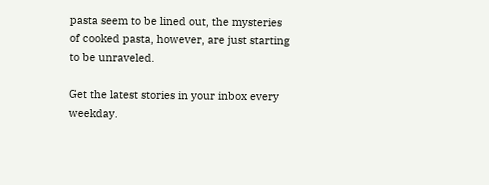pasta seem to be lined out, the mysteries of cooked pasta, however, are just starting to be unraveled.

Get the latest stories in your inbox every weekday.